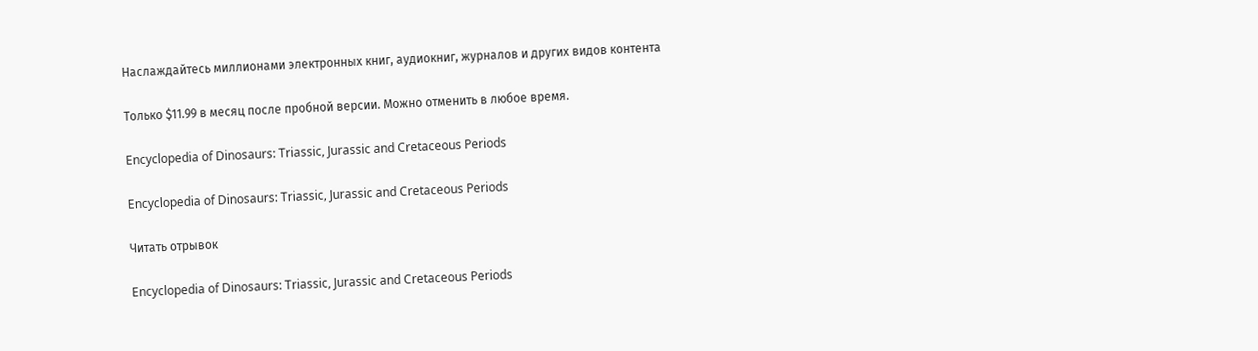Наслаждайтесь миллионами электронных книг, аудиокниг, журналов и других видов контента

Только $11.99 в месяц после пробной версии. Можно отменить в любое время.

Encyclopedia of Dinosaurs: Triassic, Jurassic and Cretaceous Periods

Encyclopedia of Dinosaurs: Triassic, Jurassic and Cretaceous Periods

Читать отрывок

Encyclopedia of Dinosaurs: Triassic, Jurassic and Cretaceous Periods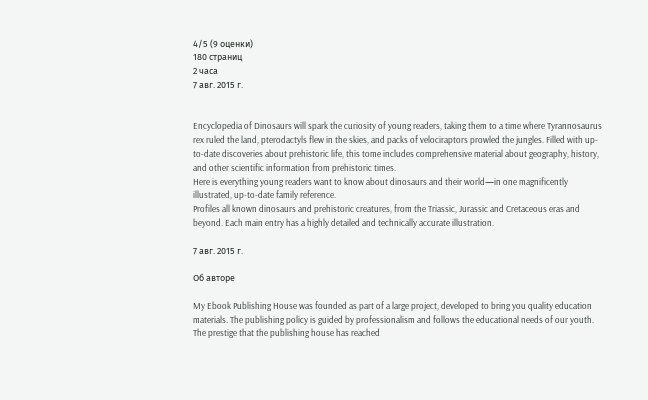4/5 (9 оценки)
180 страниц
2 часа
7 авг. 2015 г.


Encyclopedia of Dinosaurs will spark the curiosity of young readers, taking them to a time where Tyrannosaurus rex ruled the land, pterodactyls flew in the skies, and packs of velociraptors prowled the jungles. Filled with up-to-date discoveries about prehistoric life, this tome includes comprehensive material about geography, history, and other scientific information from prehistoric times.
Here is everything young readers want to know about dinosaurs and their world—in one magnificently illustrated, up-to-date family reference.
Profiles all known dinosaurs and prehistoric creatures, from the Triassic, Jurassic and Cretaceous eras and beyond. Each main entry has a highly detailed and technically accurate illustration.

7 авг. 2015 г.

Об авторе

My Ebook Publishing House was founded as part of a large project, developed to bring you quality education materials. The publishing policy is guided by professionalism and follows the educational needs of our youth. The prestige that the publishing house has reached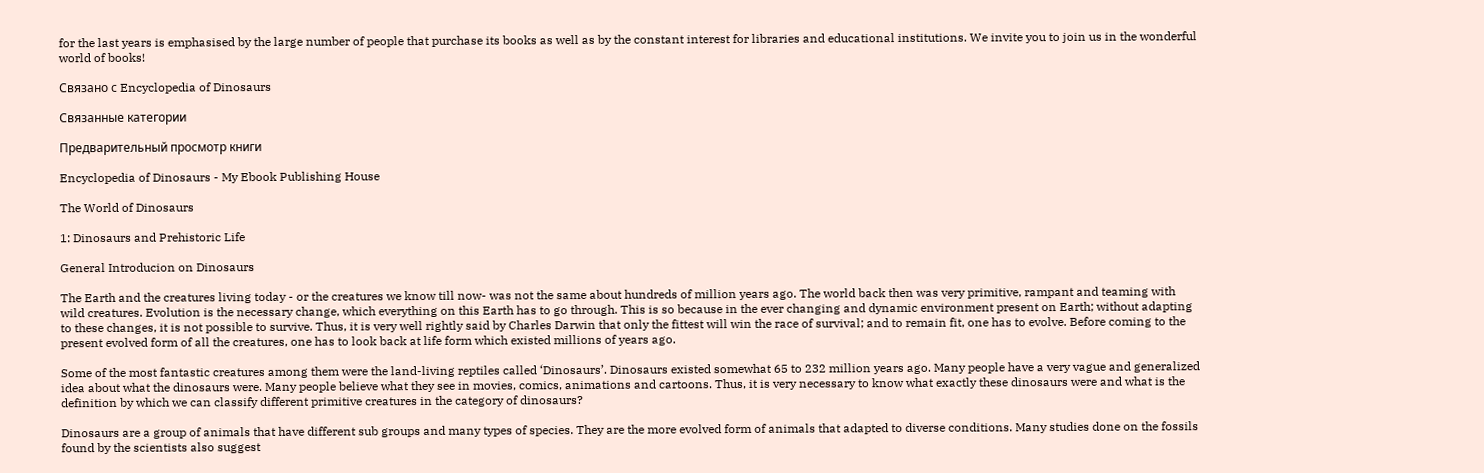for the last years is emphasised by the large number of people that purchase its books as well as by the constant interest for libraries and educational institutions. We invite you to join us in the wonderful world of books!

Связано с Encyclopedia of Dinosaurs

Связанные категории

Предварительный просмотр книги

Encyclopedia of Dinosaurs - My Ebook Publishing House

The World of Dinosaurs

1: Dinosaurs and Prehistoric Life

General Introducion on Dinosaurs

The Earth and the creatures living today - or the creatures we know till now- was not the same about hundreds of million years ago. The world back then was very primitive, rampant and teaming with wild creatures. Evolution is the necessary change, which everything on this Earth has to go through. This is so because in the ever changing and dynamic environment present on Earth; without adapting to these changes, it is not possible to survive. Thus, it is very well rightly said by Charles Darwin that only the fittest will win the race of survival; and to remain fit, one has to evolve. Before coming to the present evolved form of all the creatures, one has to look back at life form which existed millions of years ago.

Some of the most fantastic creatures among them were the land-living reptiles called ‘Dinosaurs’. Dinosaurs existed somewhat 65 to 232 million years ago. Many people have a very vague and generalized idea about what the dinosaurs were. Many people believe what they see in movies, comics, animations and cartoons. Thus, it is very necessary to know what exactly these dinosaurs were and what is the definition by which we can classify different primitive creatures in the category of dinosaurs?

Dinosaurs are a group of animals that have different sub groups and many types of species. They are the more evolved form of animals that adapted to diverse conditions. Many studies done on the fossils found by the scientists also suggest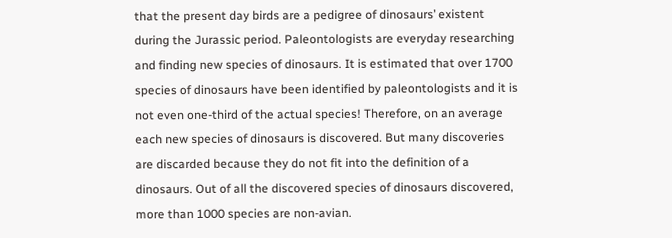that the present day birds are a pedigree of dinosaurs’ existent during the Jurassic period. Paleontologists are everyday researching and finding new species of dinosaurs. It is estimated that over 1700 species of dinosaurs have been identified by paleontologists and it is not even one-third of the actual species! Therefore, on an average each new species of dinosaurs is discovered. But many discoveries are discarded because they do not fit into the definition of a dinosaurs. Out of all the discovered species of dinosaurs discovered, more than 1000 species are non-avian.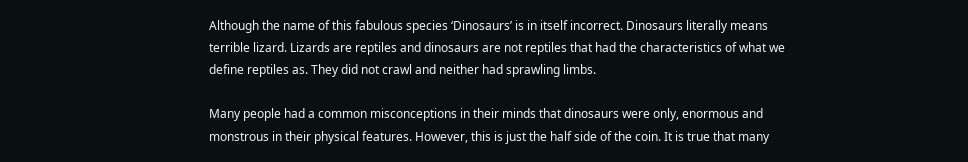Although the name of this fabulous species ‘Dinosaurs’ is in itself incorrect. Dinosaurs literally means terrible lizard. Lizards are reptiles and dinosaurs are not reptiles that had the characteristics of what we define reptiles as. They did not crawl and neither had sprawling limbs.

Many people had a common misconceptions in their minds that dinosaurs were only, enormous and monstrous in their physical features. However, this is just the half side of the coin. It is true that many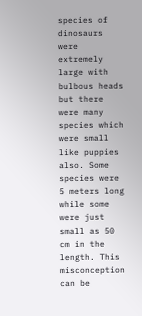species of dinosaurs were extremely large with bulbous heads but there were many species which were small like puppies also. Some species were 5 meters long while some were just small as 50 cm in the length. This misconception can be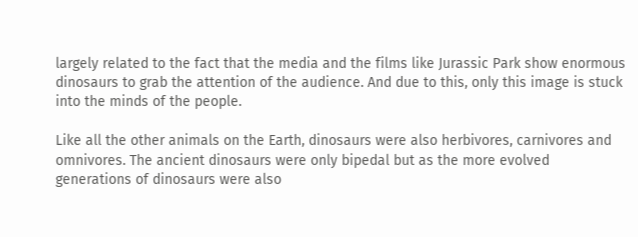largely related to the fact that the media and the films like Jurassic Park show enormous dinosaurs to grab the attention of the audience. And due to this, only this image is stuck into the minds of the people.

Like all the other animals on the Earth, dinosaurs were also herbivores, carnivores and omnivores. The ancient dinosaurs were only bipedal but as the more evolved generations of dinosaurs were also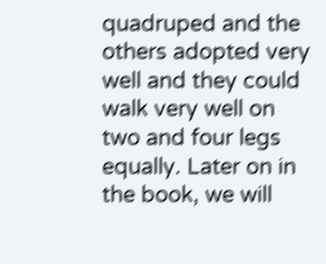quadruped and the others adopted very well and they could walk very well on two and four legs equally. Later on in the book, we will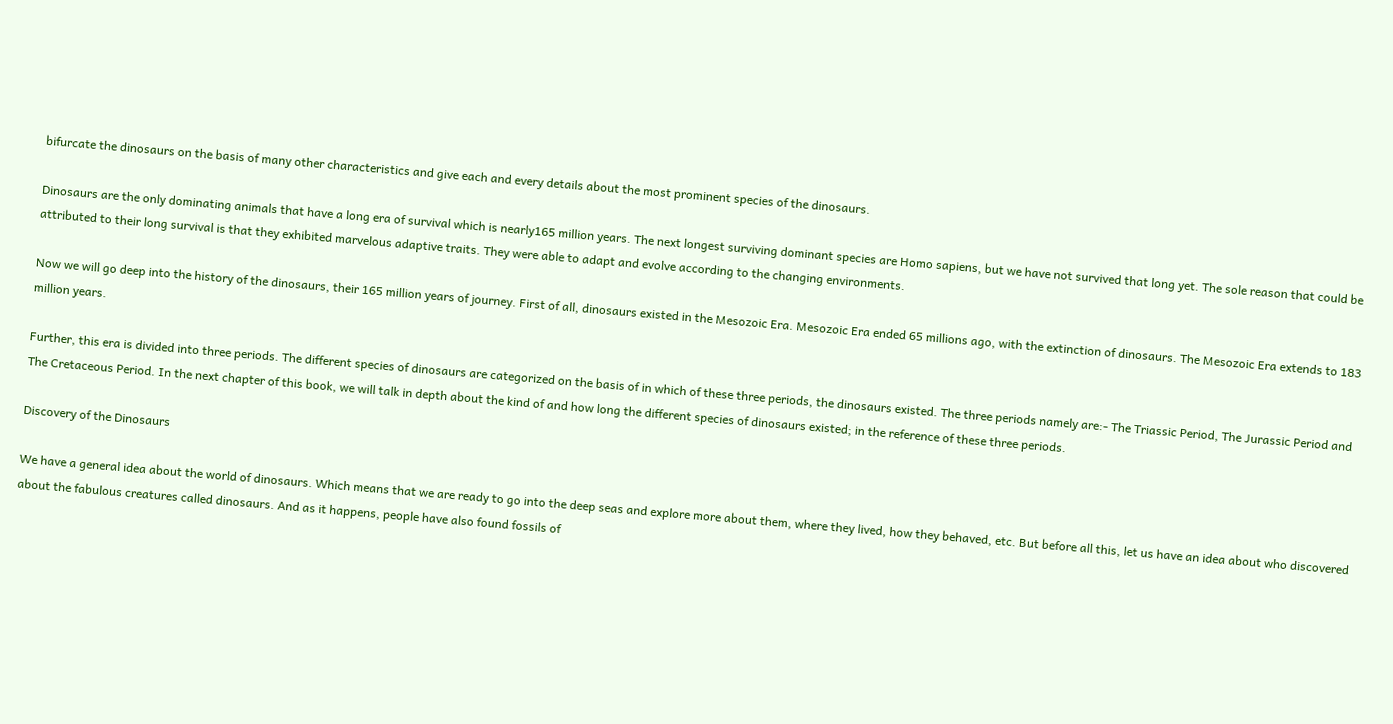bifurcate the dinosaurs on the basis of many other characteristics and give each and every details about the most prominent species of the dinosaurs.

Dinosaurs are the only dominating animals that have a long era of survival which is nearly165 million years. The next longest surviving dominant species are Homo sapiens, but we have not survived that long yet. The sole reason that could be attributed to their long survival is that they exhibited marvelous adaptive traits. They were able to adapt and evolve according to the changing environments.

Now we will go deep into the history of the dinosaurs, their 165 million years of journey. First of all, dinosaurs existed in the Mesozoic Era. Mesozoic Era ended 65 millions ago, with the extinction of dinosaurs. The Mesozoic Era extends to 183 million years.

Further, this era is divided into three periods. The different species of dinosaurs are categorized on the basis of in which of these three periods, the dinosaurs existed. The three periods namely are:- The Triassic Period, The Jurassic Period and The Cretaceous Period. In the next chapter of this book, we will talk in depth about the kind of and how long the different species of dinosaurs existed; in the reference of these three periods.

Discovery of the Dinosaurs

We have a general idea about the world of dinosaurs. Which means that we are ready to go into the deep seas and explore more about them, where they lived, how they behaved, etc. But before all this, let us have an idea about who discovered about the fabulous creatures called dinosaurs. And as it happens, people have also found fossils of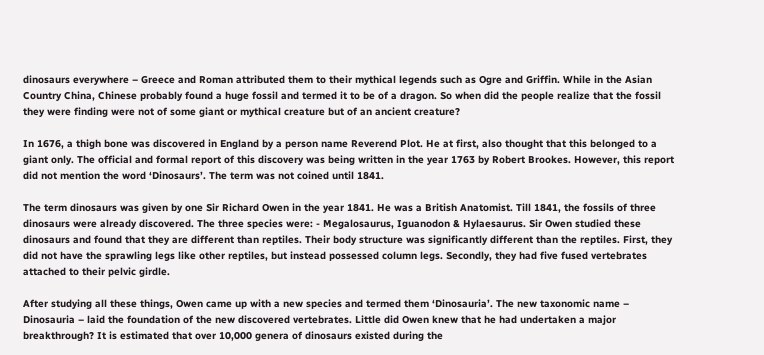dinosaurs everywhere – Greece and Roman attributed them to their mythical legends such as Ogre and Griffin. While in the Asian Country China, Chinese probably found a huge fossil and termed it to be of a dragon. So when did the people realize that the fossil they were finding were not of some giant or mythical creature but of an ancient creature?

In 1676, a thigh bone was discovered in England by a person name Reverend Plot. He at first, also thought that this belonged to a giant only. The official and formal report of this discovery was being written in the year 1763 by Robert Brookes. However, this report did not mention the word ‘Dinosaurs’. The term was not coined until 1841.

The term dinosaurs was given by one Sir Richard Owen in the year 1841. He was a British Anatomist. Till 1841, the fossils of three dinosaurs were already discovered. The three species were: - Megalosaurus, Iguanodon & Hylaesaurus. Sir Owen studied these dinosaurs and found that they are different than reptiles. Their body structure was significantly different than the reptiles. First, they did not have the sprawling legs like other reptiles, but instead possessed column legs. Secondly, they had five fused vertebrates attached to their pelvic girdle.

After studying all these things, Owen came up with a new species and termed them ‘Dinosauria’. The new taxonomic name – Dinosauria – laid the foundation of the new discovered vertebrates. Little did Owen knew that he had undertaken a major breakthrough? It is estimated that over 10,000 genera of dinosaurs existed during the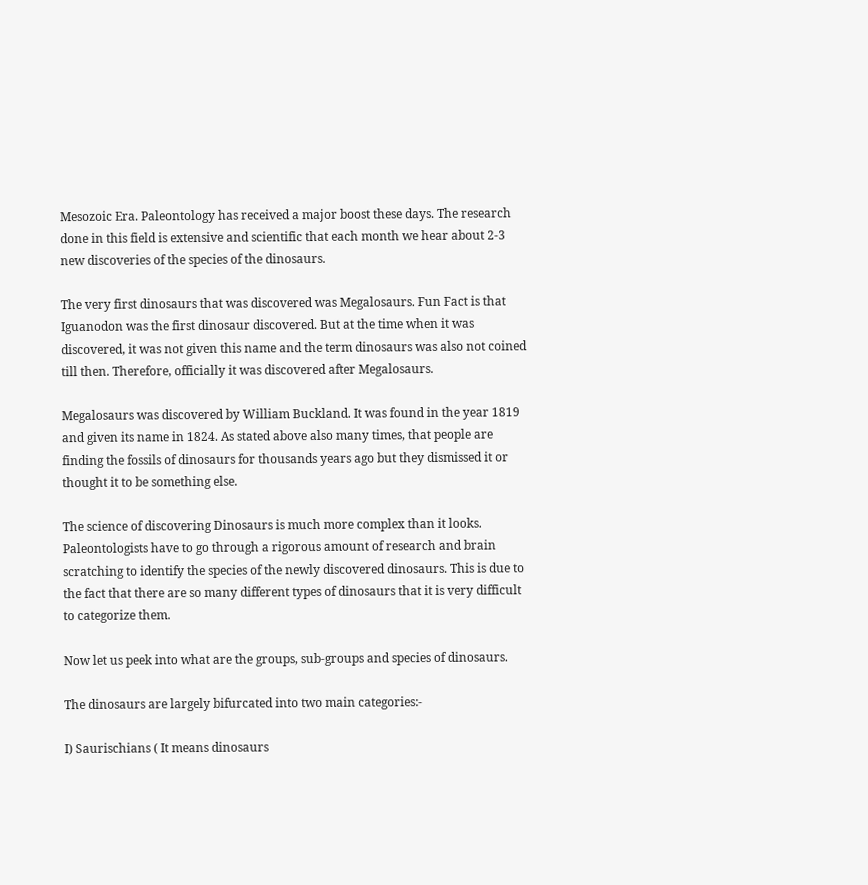Mesozoic Era. Paleontology has received a major boost these days. The research done in this field is extensive and scientific that each month we hear about 2-3 new discoveries of the species of the dinosaurs.

The very first dinosaurs that was discovered was Megalosaurs. Fun Fact is that Iguanodon was the first dinosaur discovered. But at the time when it was discovered, it was not given this name and the term dinosaurs was also not coined till then. Therefore, officially it was discovered after Megalosaurs.

Megalosaurs was discovered by William Buckland. It was found in the year 1819 and given its name in 1824. As stated above also many times, that people are finding the fossils of dinosaurs for thousands years ago but they dismissed it or thought it to be something else.

The science of discovering Dinosaurs is much more complex than it looks. Paleontologists have to go through a rigorous amount of research and brain scratching to identify the species of the newly discovered dinosaurs. This is due to the fact that there are so many different types of dinosaurs that it is very difficult to categorize them.

Now let us peek into what are the groups, sub-groups and species of dinosaurs.

The dinosaurs are largely bifurcated into two main categories:-

I) Saurischians ( It means dinosaurs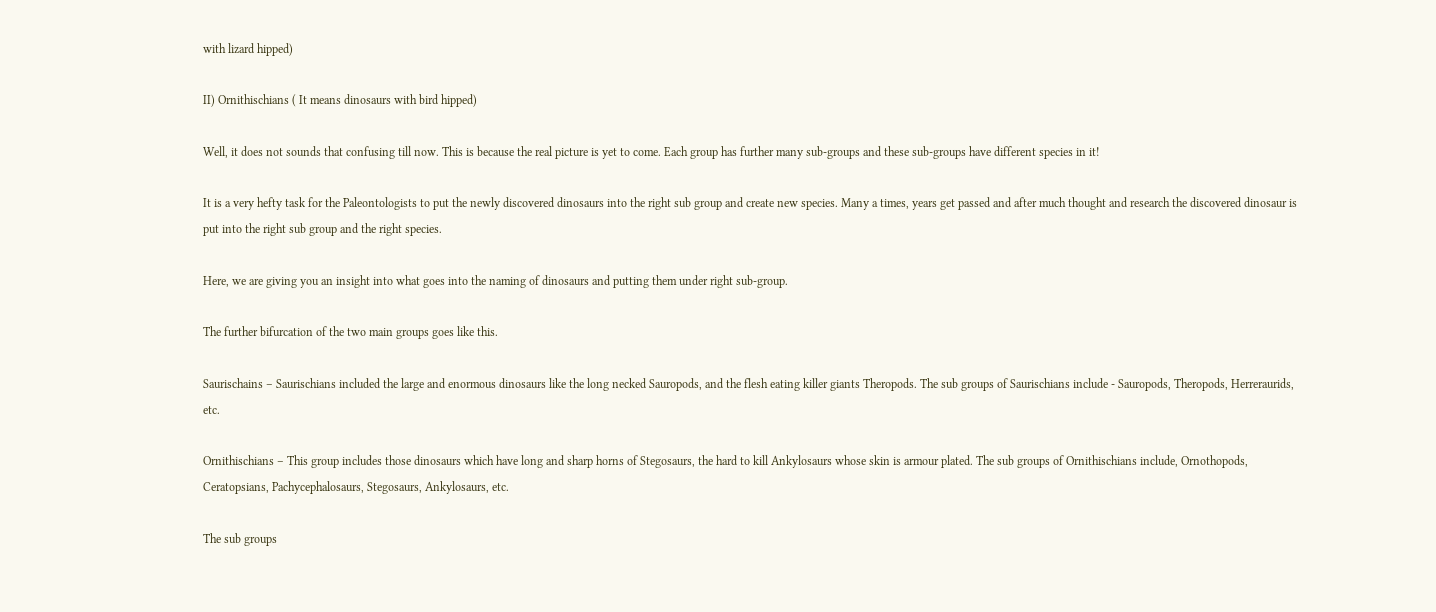with lizard hipped)

II) Ornithischians ( It means dinosaurs with bird hipped)

Well, it does not sounds that confusing till now. This is because the real picture is yet to come. Each group has further many sub-groups and these sub-groups have different species in it!

It is a very hefty task for the Paleontologists to put the newly discovered dinosaurs into the right sub group and create new species. Many a times, years get passed and after much thought and research the discovered dinosaur is put into the right sub group and the right species.

Here, we are giving you an insight into what goes into the naming of dinosaurs and putting them under right sub-group.

The further bifurcation of the two main groups goes like this.

Saurischains – Saurischians included the large and enormous dinosaurs like the long necked Sauropods, and the flesh eating killer giants Theropods. The sub groups of Saurischians include - Sauropods, Theropods, Herreraurids, etc.

Ornithischians – This group includes those dinosaurs which have long and sharp horns of Stegosaurs, the hard to kill Ankylosaurs whose skin is armour plated. The sub groups of Ornithischians include, Ornothopods, Ceratopsians, Pachycephalosaurs, Stegosaurs, Ankylosaurs, etc.

The sub groups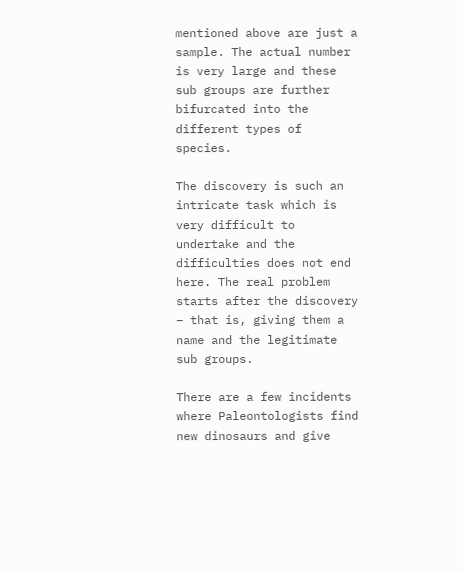mentioned above are just a sample. The actual number is very large and these sub groups are further bifurcated into the different types of species.

The discovery is such an intricate task which is very difficult to undertake and the difficulties does not end here. The real problem starts after the discovery – that is, giving them a name and the legitimate sub groups.

There are a few incidents where Paleontologists find new dinosaurs and give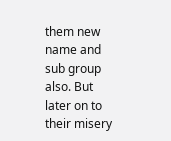them new name and sub group also. But later on to their misery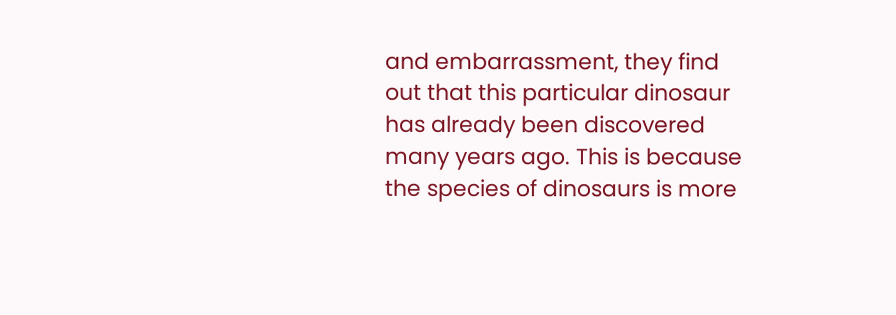and embarrassment, they find out that this particular dinosaur has already been discovered many years ago. This is because the species of dinosaurs is more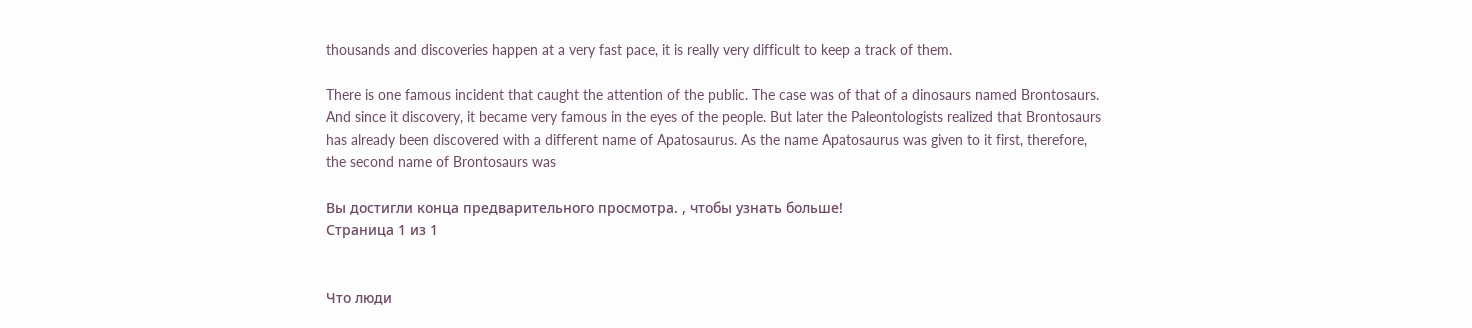thousands and discoveries happen at a very fast pace, it is really very difficult to keep a track of them.

There is one famous incident that caught the attention of the public. The case was of that of a dinosaurs named Brontosaurs. And since it discovery, it became very famous in the eyes of the people. But later the Paleontologists realized that Brontosaurs has already been discovered with a different name of Apatosaurus. As the name Apatosaurus was given to it first, therefore, the second name of Brontosaurs was

Вы достигли конца предварительного просмотра. , чтобы узнать больше!
Страница 1 из 1


Что люди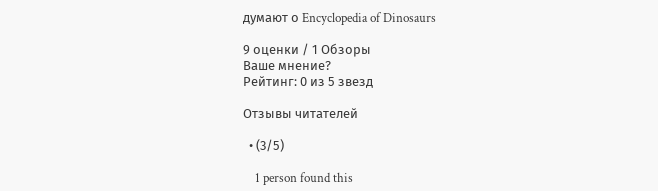думают о Encyclopedia of Dinosaurs

9 оценки / 1 Обзоры
Ваше мнение?
Рейтинг: 0 из 5 звезд

Отзывы читателей

  • (3/5)

    1 person found this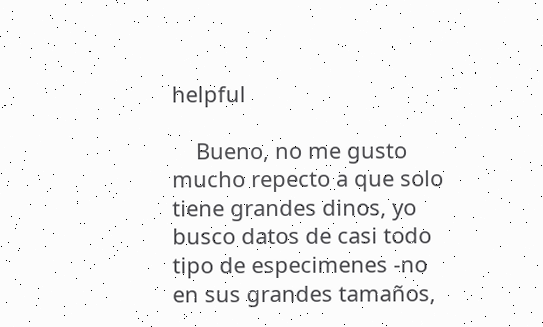helpful

    Bueno, no me gusto mucho repecto a que solo tiene grandes dinos, yo busco datos de casi todo tipo de especimenes -no en sus grandes tamaños,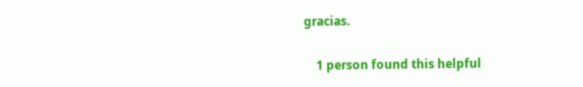gracias.

    1 person found this helpful